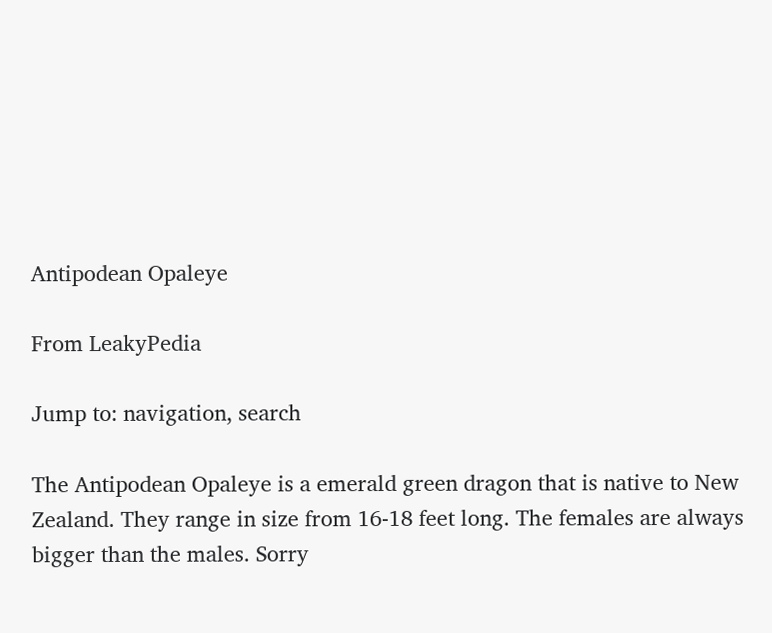Antipodean Opaleye

From LeakyPedia

Jump to: navigation, search

The Antipodean Opaleye is a emerald green dragon that is native to New Zealand. They range in size from 16-18 feet long. The females are always bigger than the males. Sorry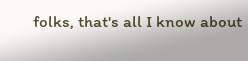folks, that's all I know about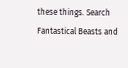these things. Search Fantastical Beasts and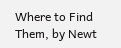Where to Find Them, by Newt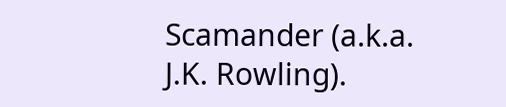Scamander (a.k.a. J.K. Rowling).